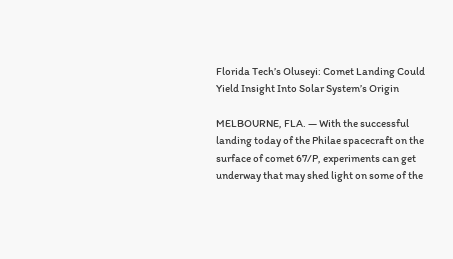Florida Tech’s Oluseyi: Comet Landing Could Yield Insight Into Solar System’s Origin

MELBOURNE, FLA. — With the successful landing today of the Philae spacecraft on the surface of comet 67/P, experiments can get underway that may shed light on some of the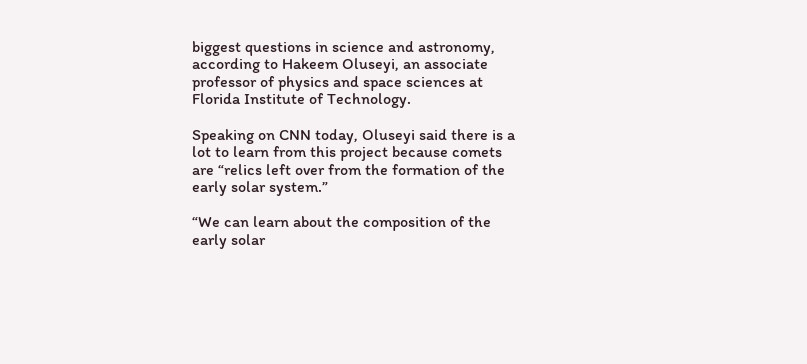biggest questions in science and astronomy, according to Hakeem Oluseyi, an associate professor of physics and space sciences at Florida Institute of Technology.

Speaking on CNN today, Oluseyi said there is a lot to learn from this project because comets are “relics left over from the formation of the early solar system.”

“We can learn about the composition of the early solar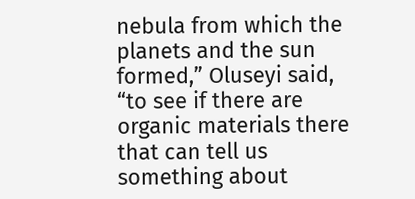nebula from which the planets and the sun formed,” Oluseyi said, “to see if there are organic materials there that can tell us something about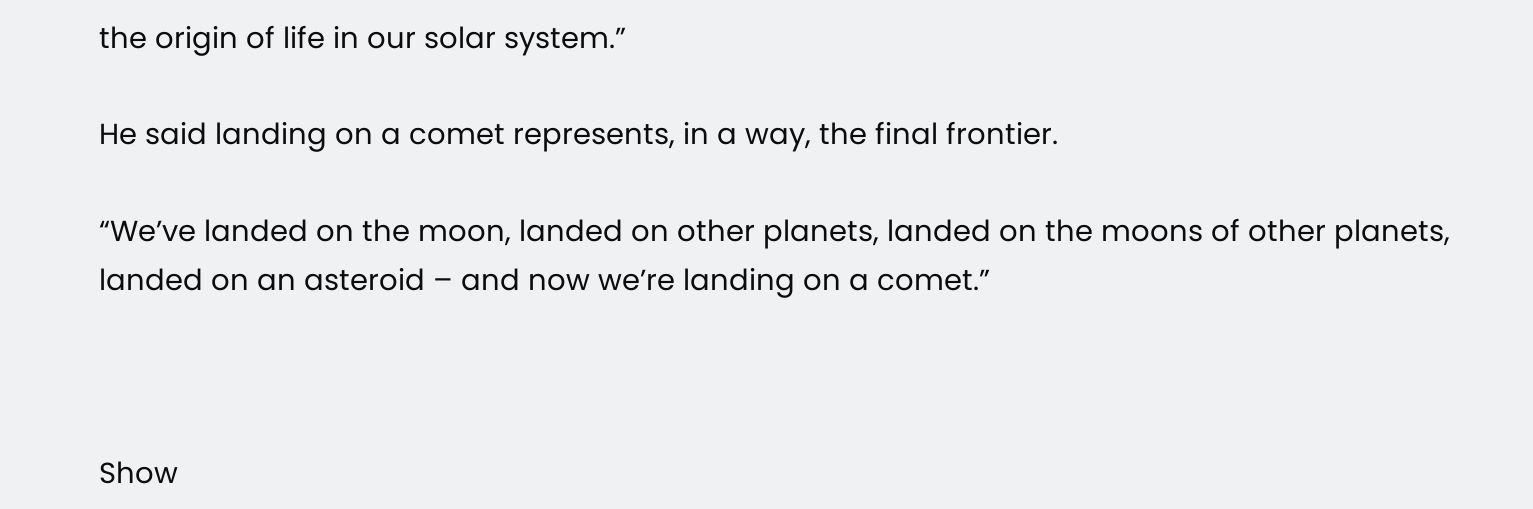the origin of life in our solar system.”

He said landing on a comet represents, in a way, the final frontier.

“We’ve landed on the moon, landed on other planets, landed on the moons of other planets, landed on an asteroid – and now we’re landing on a comet.”



Show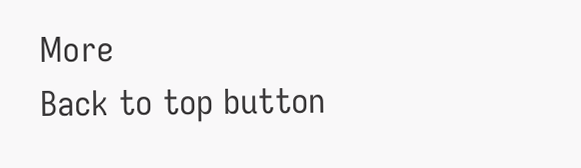More
Back to top button